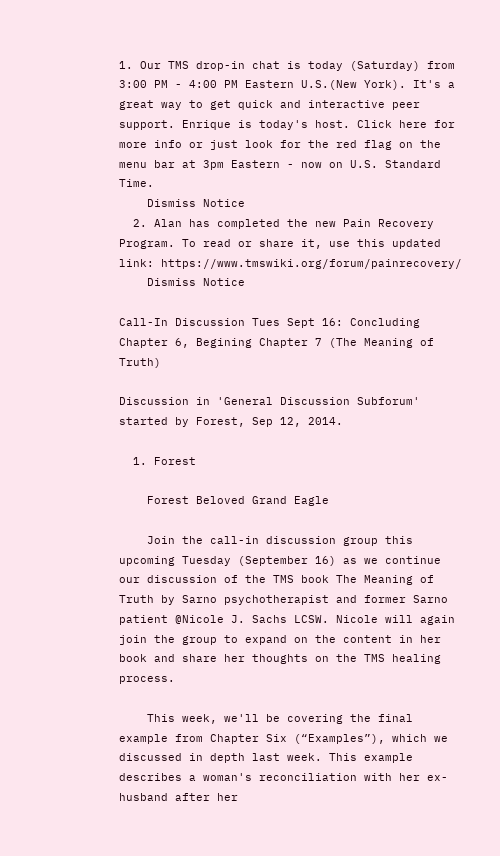1. Our TMS drop-in chat is today (Saturday) from 3:00 PM - 4:00 PM Eastern U.S.(New York). It's a great way to get quick and interactive peer support. Enrique is today's host. Click here for more info or just look for the red flag on the menu bar at 3pm Eastern - now on U.S. Standard Time.
    Dismiss Notice
  2. Alan has completed the new Pain Recovery Program. To read or share it, use this updated link: https://www.tmswiki.org/forum/painrecovery/
    Dismiss Notice

Call-In Discussion Tues Sept 16: Concluding Chapter 6, Begining Chapter 7 (The Meaning of Truth)

Discussion in 'General Discussion Subforum' started by Forest, Sep 12, 2014.

  1. Forest

    Forest Beloved Grand Eagle

    Join the call-in discussion group this upcoming Tuesday (September 16) as we continue our discussion of the TMS book The Meaning of Truth by Sarno psychotherapist and former Sarno patient @Nicole J. Sachs LCSW. Nicole will again join the group to expand on the content in her book and share her thoughts on the TMS healing process.

    This week, we'll be covering the final example from Chapter Six (“Examples”), which we discussed in depth last week. This example describes a woman's reconciliation with her ex-husband after her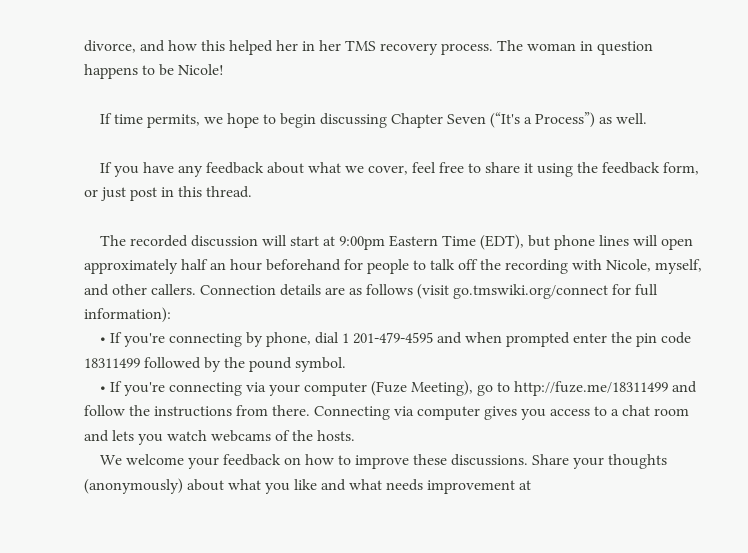divorce, and how this helped her in her TMS recovery process. The woman in question happens to be Nicole!

    If time permits, we hope to begin discussing Chapter Seven (“It's a Process”) as well.

    If you have any feedback about what we cover, feel free to share it using the feedback form, or just post in this thread.

    The recorded discussion will start at 9:00pm Eastern Time (EDT), but phone lines will open approximately half an hour beforehand for people to talk off the recording with Nicole, myself, and other callers. Connection details are as follows (visit go.tmswiki.org/connect for full information):
    • If you're connecting by phone, dial 1 201-479-4595 and when prompted enter the pin code 18311499 followed by the pound symbol.
    • If you're connecting via your computer (Fuze Meeting), go to http://fuze.me/18311499 and follow the instructions from there. Connecting via computer gives you access to a chat room and lets you watch webcams of the hosts.
    We welcome your feedback on how to improve these discussions. Share your thoughts (anonymously) about what you like and what needs improvement at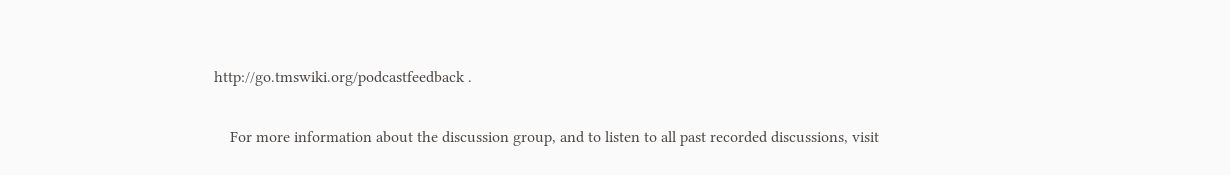http://go.tmswiki.org/podcastfeedback .

    For more information about the discussion group, and to listen to all past recorded discussions, visit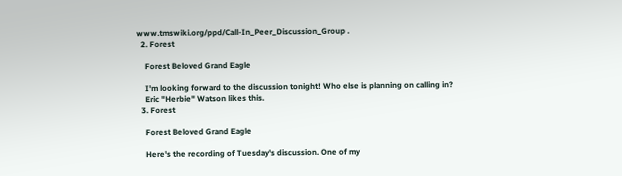www.tmswiki.org/ppd/Call-In_Peer_Discussion_Group .
  2. Forest

    Forest Beloved Grand Eagle

    I'm looking forward to the discussion tonight! Who else is planning on calling in?
    Eric "Herbie" Watson likes this.
  3. Forest

    Forest Beloved Grand Eagle

    Here's the recording of Tuesday's discussion. One of my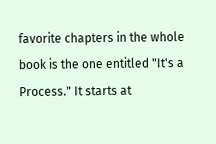favorite chapters in the whole book is the one entitled "It's a Process." It starts at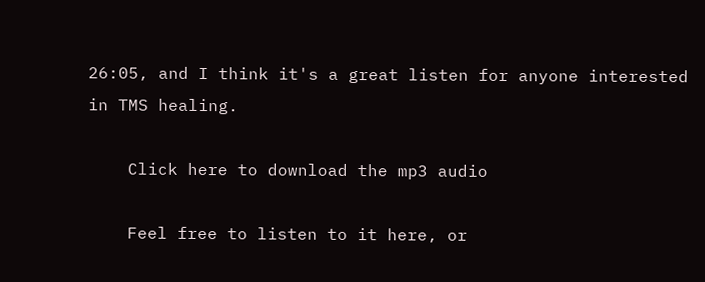26:05, and I think it's a great listen for anyone interested in TMS healing.

    Click here to download the mp3 audio

    Feel free to listen to it here, or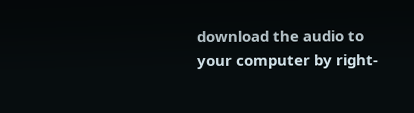download the audio to your computer by right-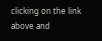clicking on the link above and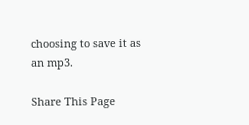choosing to save it as an mp3.

Share This Page